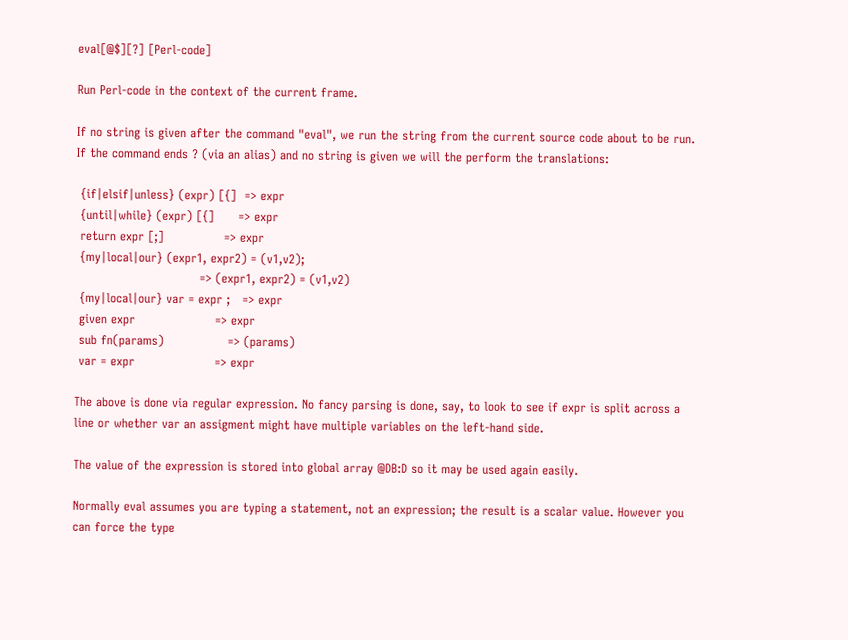eval[@$][?] [Perl-code]

Run Perl-code in the context of the current frame.

If no string is given after the command "eval", we run the string from the current source code about to be run. If the command ends ? (via an alias) and no string is given we will the perform the translations:

 {if|elsif|unless} (expr) [{]  => expr
 {until|while} (expr) [{]      => expr
 return expr [;]               => expr
 {my|local|our} (expr1, expr2) = (v1,v2);
                               => (expr1, expr2) = (v1,v2)
 {my|local|our} var = expr ;   => expr
 given expr                    => expr
 sub fn(params)                => (params)
 var = expr                    => expr

The above is done via regular expression. No fancy parsing is done, say, to look to see if expr is split across a line or whether var an assigment might have multiple variables on the left-hand side.

The value of the expression is stored into global array @DB:D so it may be used again easily.

Normally eval assumes you are typing a statement, not an expression; the result is a scalar value. However you can force the type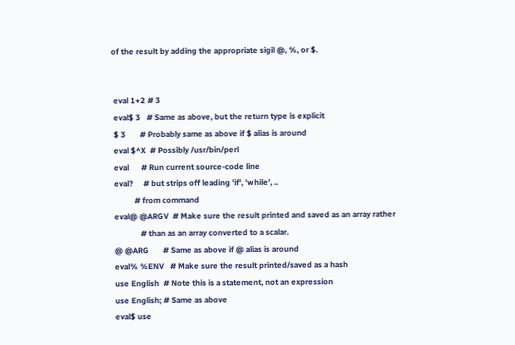of the result by adding the appropriate sigil @, %, or $.


 eval 1+2 # 3
 eval$ 3   # Same as above, but the return type is explicit
 $ 3       # Probably same as above if $ alias is around
 eval $^X  # Possibly /usr/bin/perl
 eval      # Run current source-code line
 eval?     # but strips off leading 'if', 'while', ..
           # from command
 eval@ @ARGV  # Make sure the result printed and saved as an array rather
              # than as an array converted to a scalar.
 @ @ARG       # Same as above if @ alias is around
 eval% %ENV   # Make sure the result printed/saved as a hash
 use English  # Note this is a statement, not an expression
 use English; # Same as above
 eval$ use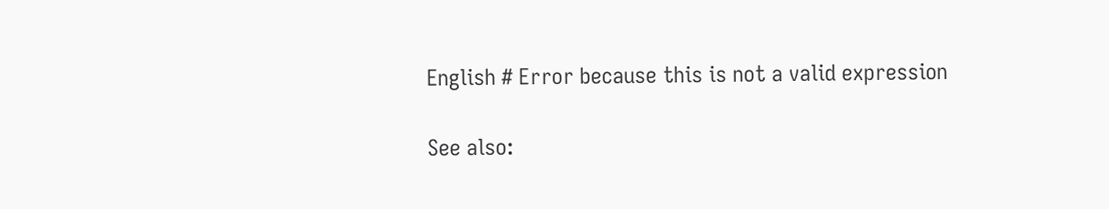English # Error because this is not a valid expression

See also: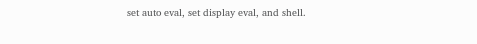set auto eval, set display eval, and shell.